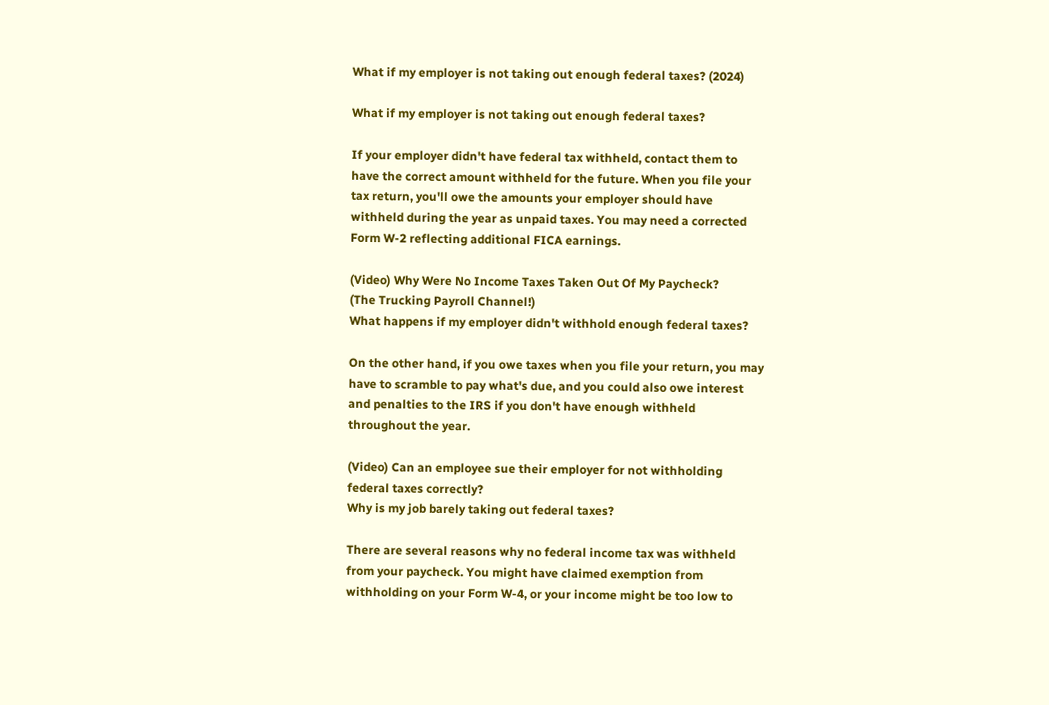What if my employer is not taking out enough federal taxes? (2024)

What if my employer is not taking out enough federal taxes?

If your employer didn't have federal tax withheld, contact them to have the correct amount withheld for the future. When you file your tax return, you'll owe the amounts your employer should have withheld during the year as unpaid taxes. You may need a corrected Form W-2 reflecting additional FICA earnings.

(Video) Why Were No Income Taxes Taken Out Of My Paycheck?
(The Trucking Payroll Channel!)
What happens if my employer didn't withhold enough federal taxes?

On the other hand, if you owe taxes when you file your return, you may have to scramble to pay what's due, and you could also owe interest and penalties to the IRS if you don't have enough withheld throughout the year.

(Video) Can an employee sue their employer for not withholding federal taxes correctly?
Why is my job barely taking out federal taxes?

There are several reasons why no federal income tax was withheld from your paycheck. You might have claimed exemption from withholding on your Form W-4, or your income might be too low to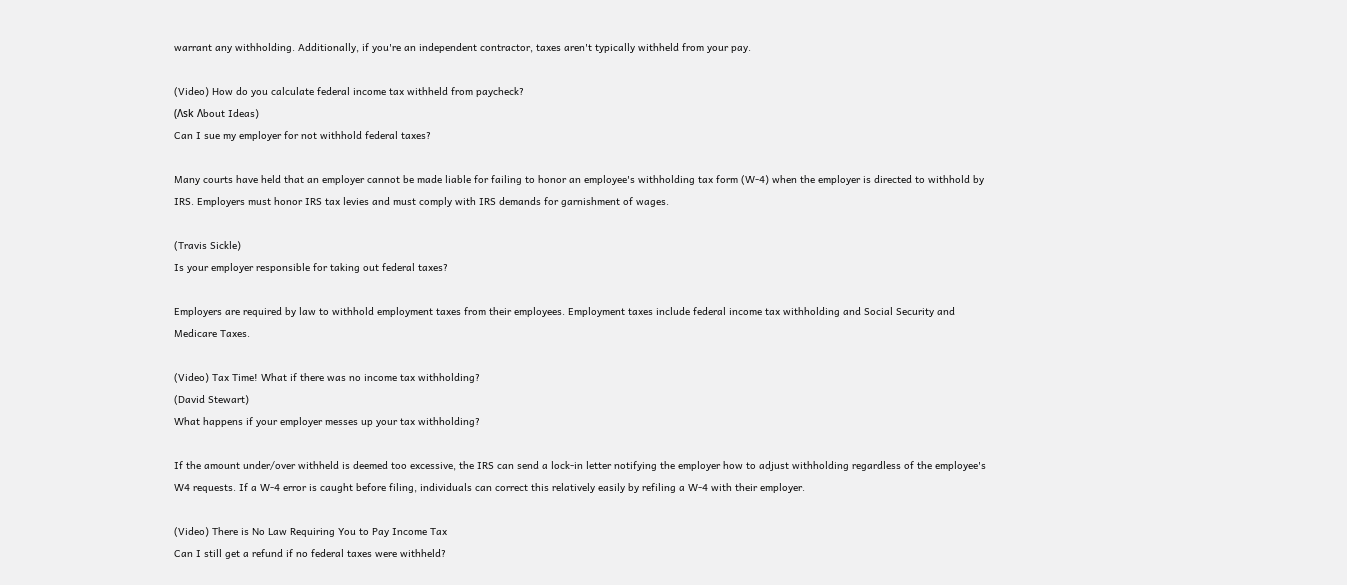warrant any withholding. Additionally, if you're an independent contractor, taxes aren't typically withheld from your pay.

(Video) How do you calculate federal income tax withheld from paycheck?
(Λsk Λbout Ideas)
Can I sue my employer for not withhold federal taxes?

Many courts have held that an employer cannot be made liable for failing to honor an employee's withholding tax form (W-4) when the employer is directed to withhold by IRS. Employers must honor IRS tax levies and must comply with IRS demands for garnishment of wages.

(Travis Sickle)
Is your employer responsible for taking out federal taxes?

Employers are required by law to withhold employment taxes from their employees. Employment taxes include federal income tax withholding and Social Security and Medicare Taxes.

(Video) Tax Time! What if there was no income tax withholding?
(David Stewart)
What happens if your employer messes up your tax withholding?

If the amount under/over withheld is deemed too excessive, the IRS can send a lock-in letter notifying the employer how to adjust withholding regardless of the employee's W4 requests. If a W-4 error is caught before filing, individuals can correct this relatively easily by refiling a W-4 with their employer.

(Video) There is No Law Requiring You to Pay Income Tax
Can I still get a refund if no federal taxes were withheld?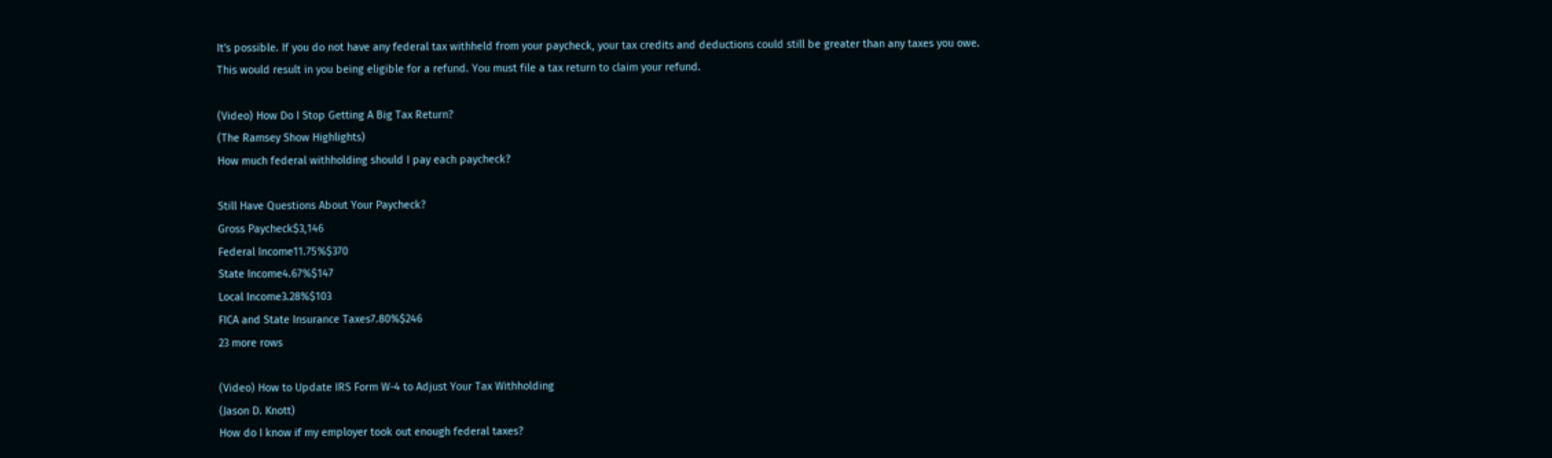It's possible. If you do not have any federal tax withheld from your paycheck, your tax credits and deductions could still be greater than any taxes you owe. This would result in you being eligible for a refund. You must file a tax return to claim your refund.

(Video) How Do I Stop Getting A Big Tax Return?
(The Ramsey Show Highlights)
How much federal withholding should I pay each paycheck?

Still Have Questions About Your Paycheck?
Gross Paycheck$3,146
Federal Income11.75%$370
State Income4.67%$147
Local Income3.28%$103
FICA and State Insurance Taxes7.80%$246
23 more rows

(Video) How to Update IRS Form W-4 to Adjust Your Tax Withholding
(Jason D. Knott)
How do I know if my employer took out enough federal taxes?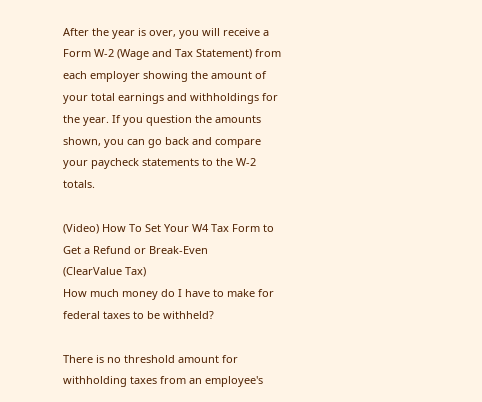After the year is over, you will receive a Form W-2 (Wage and Tax Statement) from each employer showing the amount of your total earnings and withholdings for the year. If you question the amounts shown, you can go back and compare your paycheck statements to the W-2 totals.

(Video) How To Set Your W4 Tax Form to Get a Refund or Break-Even
(ClearValue Tax)
How much money do I have to make for federal taxes to be withheld?

There is no threshold amount for withholding taxes from an employee's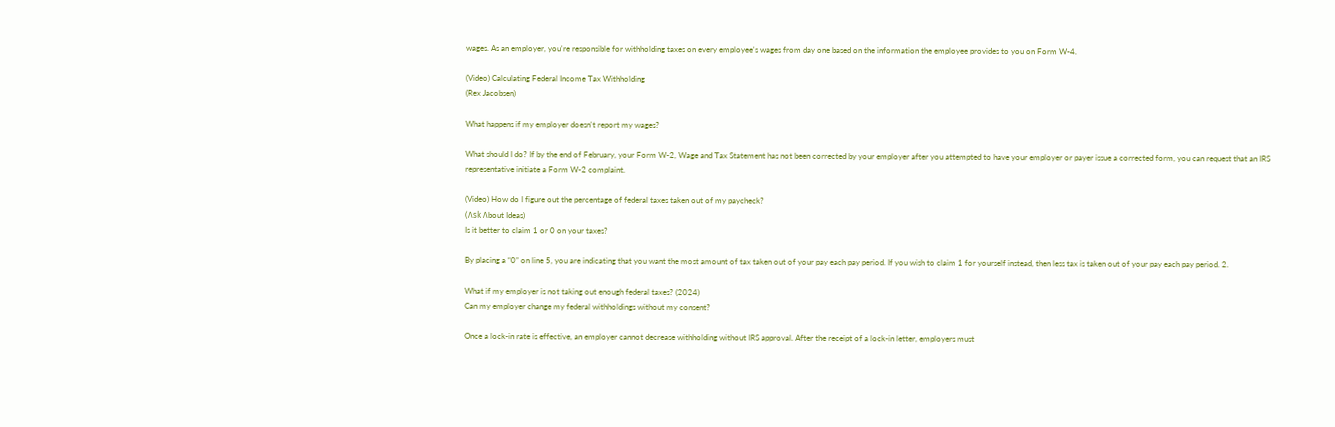wages. As an employer, you're responsible for withholding taxes on every employee's wages from day one based on the information the employee provides to you on Form W-4.

(Video) Calculating Federal Income Tax Withholding
(Rex Jacobsen)

What happens if my employer doesn't report my wages?

What should I do? If by the end of February, your Form W-2, Wage and Tax Statement has not been corrected by your employer after you attempted to have your employer or payer issue a corrected form, you can request that an IRS representative initiate a Form W-2 complaint.

(Video) How do I figure out the percentage of federal taxes taken out of my paycheck?
(Λsk Λbout Ideas)
Is it better to claim 1 or 0 on your taxes?

By placing a “0” on line 5, you are indicating that you want the most amount of tax taken out of your pay each pay period. If you wish to claim 1 for yourself instead, then less tax is taken out of your pay each pay period. 2.

What if my employer is not taking out enough federal taxes? (2024)
Can my employer change my federal withholdings without my consent?

Once a lock-in rate is effective, an employer cannot decrease withholding without IRS approval. After the receipt of a lock-in letter, employers must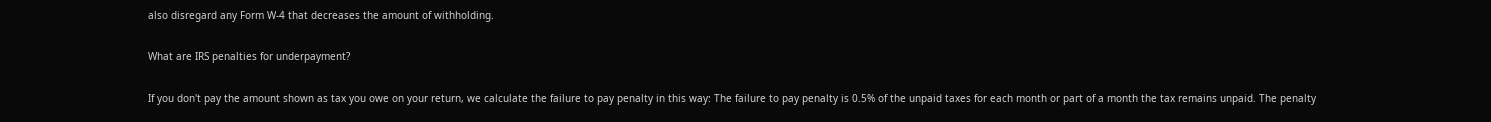also disregard any Form W-4 that decreases the amount of withholding.

What are IRS penalties for underpayment?

If you don't pay the amount shown as tax you owe on your return, we calculate the failure to pay penalty in this way: The failure to pay penalty is 0.5% of the unpaid taxes for each month or part of a month the tax remains unpaid. The penalty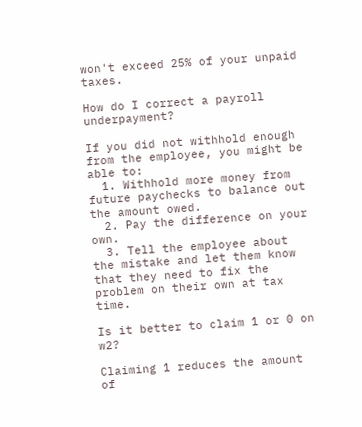won't exceed 25% of your unpaid taxes.

How do I correct a payroll underpayment?

If you did not withhold enough from the employee, you might be able to:
  1. Withhold more money from future paychecks to balance out the amount owed.
  2. Pay the difference on your own.
  3. Tell the employee about the mistake and let them know that they need to fix the problem on their own at tax time.

Is it better to claim 1 or 0 on w2?

Claiming 1 reduces the amount of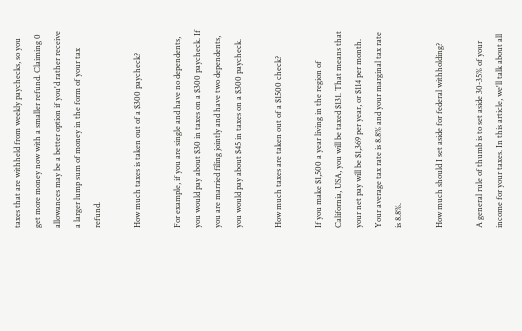taxes that are withheld from weekly paychecks, so you get more money now with a smaller refund. Claiming 0 allowances may be a better option if you'd rather receive a larger lump sum of money in the form of your tax refund.

How much taxes is taken out of a $300 paycheck?

For example, if you are single and have no dependents, you would pay about $30 in taxes on a $300 paycheck. If you are married filing jointly and have two dependents, you would pay about $45 in taxes on a $300 paycheck.

How much taxes are taken out of a $1500 check?

If you make $1,500 a year living in the region of California, USA, you will be taxed $131. That means that your net pay will be $1,369 per year, or $114 per month. Your average tax rate is 8.8% and your marginal tax rate is 8.8%.

How much should I set aside for federal withholding?

A general rule of thumb is to set aside 30-35% of your income for your taxes. In this article, we'll talk about all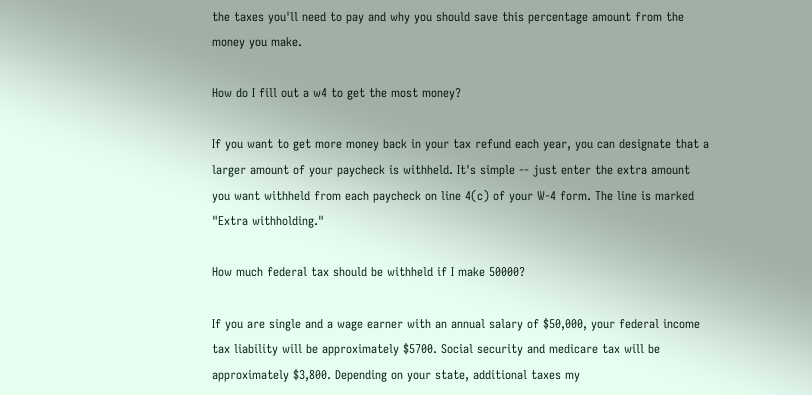the taxes you'll need to pay and why you should save this percentage amount from the money you make.

How do I fill out a w4 to get the most money?

If you want to get more money back in your tax refund each year, you can designate that a larger amount of your paycheck is withheld. It's simple -- just enter the extra amount you want withheld from each paycheck on line 4(c) of your W-4 form. The line is marked "Extra withholding."

How much federal tax should be withheld if I make 50000?

If you are single and a wage earner with an annual salary of $50,000, your federal income tax liability will be approximately $5700. Social security and medicare tax will be approximately $3,800. Depending on your state, additional taxes my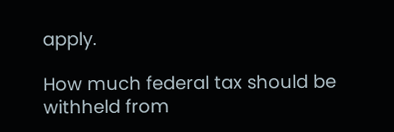apply.

How much federal tax should be withheld from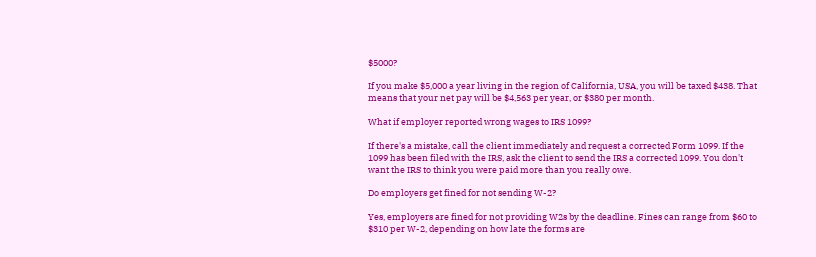$5000?

If you make $5,000 a year living in the region of California, USA, you will be taxed $438. That means that your net pay will be $4,563 per year, or $380 per month.

What if employer reported wrong wages to IRS 1099?

If there's a mistake, call the client immediately and request a corrected Form 1099. If the 1099 has been filed with the IRS, ask the client to send the IRS a corrected 1099. You don't want the IRS to think you were paid more than you really owe.

Do employers get fined for not sending W-2?

Yes, employers are fined for not providing W2s by the deadline. Fines can range from $60 to $310 per W-2, depending on how late the forms are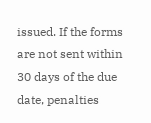issued. If the forms are not sent within 30 days of the due date, penalties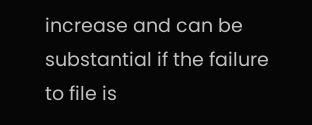increase and can be substantial if the failure to file is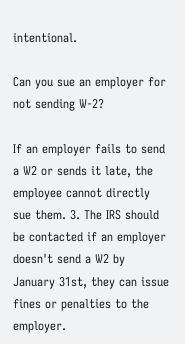intentional.

Can you sue an employer for not sending W-2?

If an employer fails to send a W2 or sends it late, the employee cannot directly sue them. 3. The IRS should be contacted if an employer doesn't send a W2 by January 31st, they can issue fines or penalties to the employer.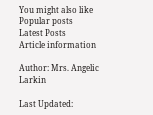You might also like
Popular posts
Latest Posts
Article information

Author: Mrs. Angelic Larkin

Last Updated: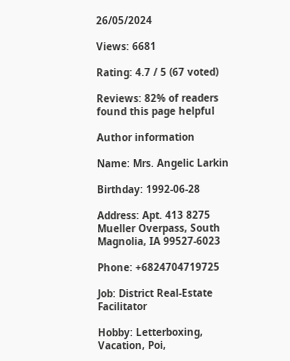26/05/2024

Views: 6681

Rating: 4.7 / 5 (67 voted)

Reviews: 82% of readers found this page helpful

Author information

Name: Mrs. Angelic Larkin

Birthday: 1992-06-28

Address: Apt. 413 8275 Mueller Overpass, South Magnolia, IA 99527-6023

Phone: +6824704719725

Job: District Real-Estate Facilitator

Hobby: Letterboxing, Vacation, Poi,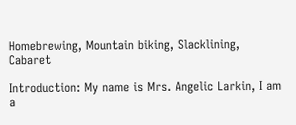Homebrewing, Mountain biking, Slacklining, Cabaret

Introduction: My name is Mrs. Angelic Larkin, I am a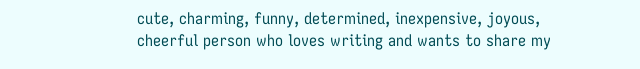cute, charming, funny, determined, inexpensive, joyous, cheerful person who loves writing and wants to share my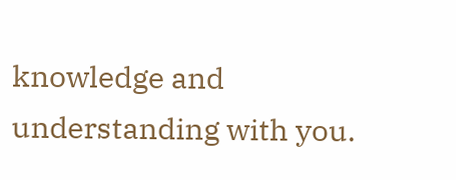knowledge and understanding with you.